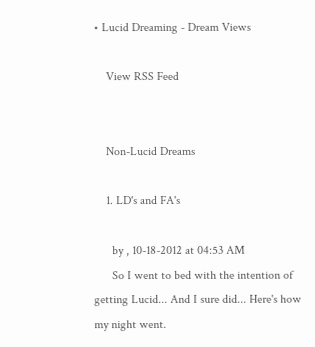• Lucid Dreaming - Dream Views

    View RSS Feed


    Non-Lucid Dreams

    1. LD's and FA's

      by , 10-18-2012 at 04:53 AM
      So I went to bed with the intention of getting Lucid... And I sure did... Here's how my night went.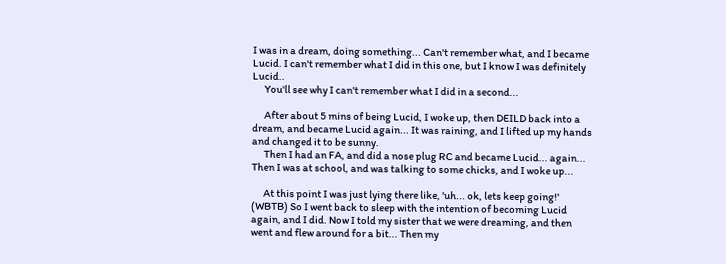I was in a dream, doing something... Can't remember what, and I became Lucid. I can't remember what I did in this one, but I know I was definitely Lucid..
      You'll see why I can't remember what I did in a second...

      After about 5 mins of being Lucid, I woke up, then DEILD back into a dream, and became Lucid again... It was raining, and I lifted up my hands and changed it to be sunny.
      Then I had an FA, and did a nose plug RC and became Lucid... again... Then I was at school, and was talking to some chicks, and I woke up...

      At this point I was just lying there like, 'uh... ok, lets keep going!' (WBTB) So I went back to sleep with the intention of becoming Lucid again, and I did. Now I told my sister that we were dreaming, and then went and flew around for a bit... Then my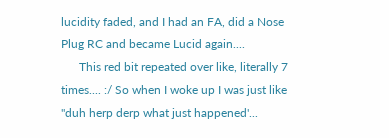lucidity faded, and I had an FA, did a Nose Plug RC and became Lucid again....
      This red bit repeated over like, literally 7 times.... :/ So when I woke up I was just like "duh herp derp what just happened'...